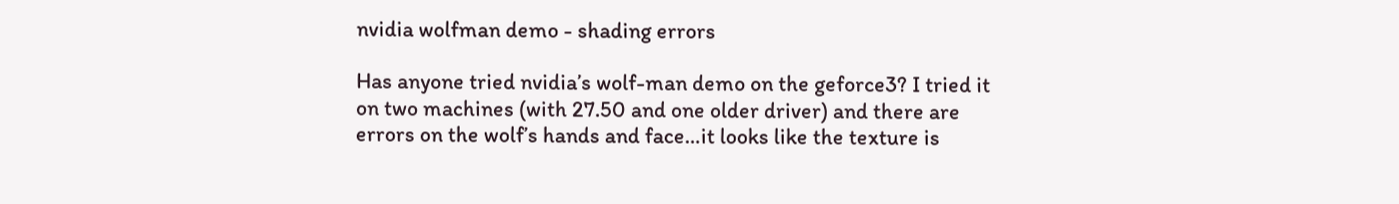nvidia wolfman demo - shading errors

Has anyone tried nvidia’s wolf-man demo on the geforce3? I tried it on two machines (with 27.50 and one older driver) and there are errors on the wolf’s hands and face…it looks like the texture is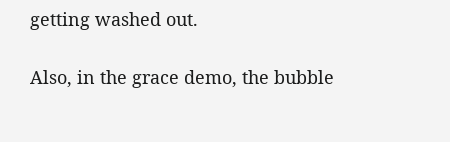getting washed out.

Also, in the grace demo, the bubble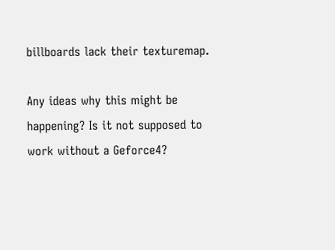billboards lack their texturemap.

Any ideas why this might be happening? Is it not supposed to work without a Geforce4?